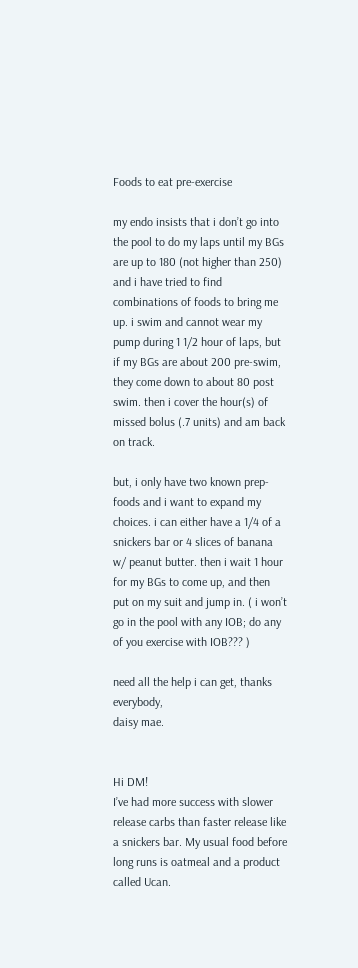Foods to eat pre-exercise

my endo insists that i don’t go into the pool to do my laps until my BGs are up to 180 (not higher than 250) and i have tried to find combinations of foods to bring me up. i swim and cannot wear my pump during 1 1/2 hour of laps, but if my BGs are about 200 pre-swim, they come down to about 80 post swim. then i cover the hour(s) of missed bolus (.7 units) and am back on track.

but, i only have two known prep-foods and i want to expand my choices. i can either have a 1/4 of a snickers bar or 4 slices of banana w/ peanut butter. then i wait 1 hour for my BGs to come up, and then put on my suit and jump in. ( i won’t go in the pool with any IOB; do any of you exercise with IOB??? )

need all the help i can get, thanks everybody,
daisy mae.


Hi DM!
I’ve had more success with slower release carbs than faster release like a snickers bar. My usual food before long runs is oatmeal and a product called Ucan.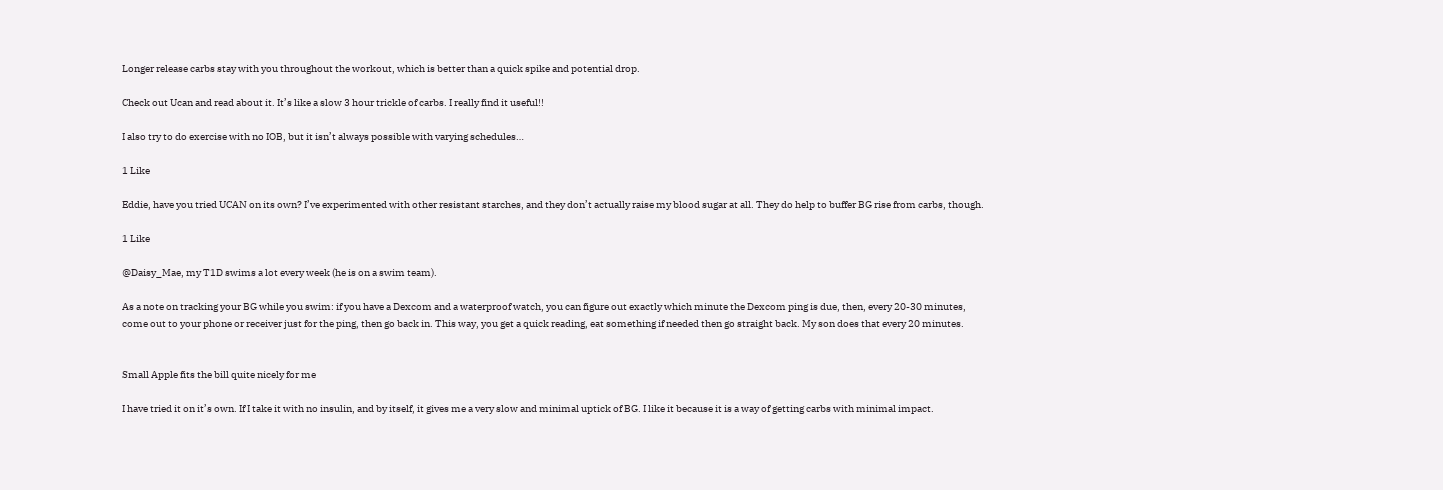Longer release carbs stay with you throughout the workout, which is better than a quick spike and potential drop.

Check out Ucan and read about it. It’s like a slow 3 hour trickle of carbs. I really find it useful!!

I also try to do exercise with no IOB, but it isn’t always possible with varying schedules…

1 Like

Eddie, have you tried UCAN on its own? I’ve experimented with other resistant starches, and they don’t actually raise my blood sugar at all. They do help to buffer BG rise from carbs, though.

1 Like

@Daisy_Mae, my T1D swims a lot every week (he is on a swim team).

As a note on tracking your BG while you swim: if you have a Dexcom and a waterproof watch, you can figure out exactly which minute the Dexcom ping is due, then, every 20-30 minutes, come out to your phone or receiver just for the ping, then go back in. This way, you get a quick reading, eat something if needed then go straight back. My son does that every 20 minutes.


Small Apple fits the bill quite nicely for me

I have tried it on it’s own. If I take it with no insulin, and by itself, it gives me a very slow and minimal uptick of BG. I like it because it is a way of getting carbs with minimal impact.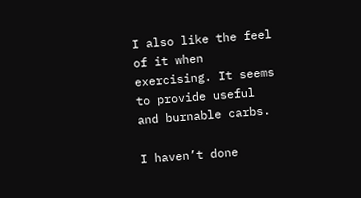I also like the feel of it when exercising. It seems to provide useful and burnable carbs.

I haven’t done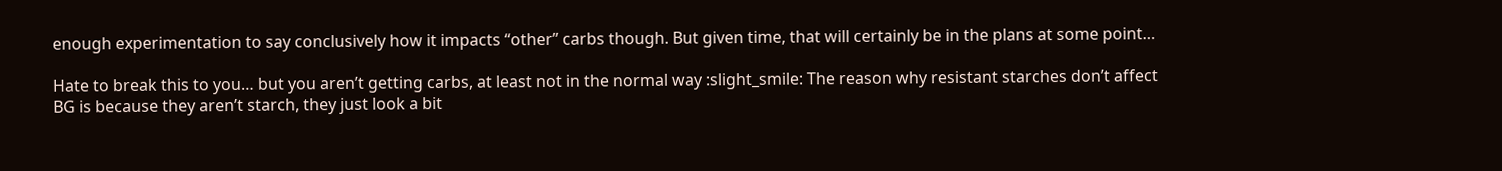enough experimentation to say conclusively how it impacts “other” carbs though. But given time, that will certainly be in the plans at some point…

Hate to break this to you… but you aren’t getting carbs, at least not in the normal way :slight_smile: The reason why resistant starches don’t affect BG is because they aren’t starch, they just look a bit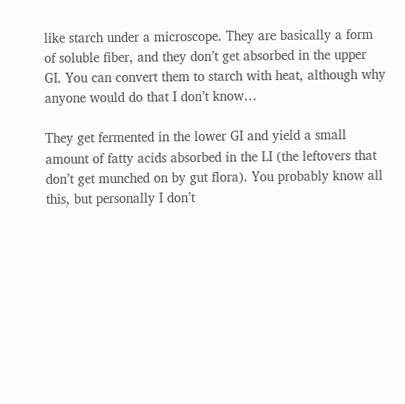like starch under a microscope. They are basically a form of soluble fiber, and they don’t get absorbed in the upper GI. You can convert them to starch with heat, although why anyone would do that I don’t know…

They get fermented in the lower GI and yield a small amount of fatty acids absorbed in the LI (the leftovers that don’t get munched on by gut flora). You probably know all this, but personally I don’t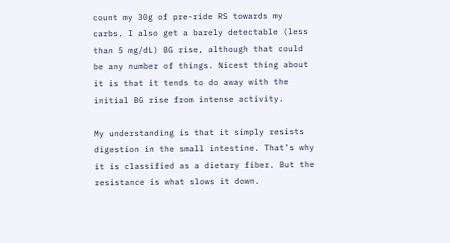count my 30g of pre-ride RS towards my carbs. I also get a barely detectable (less than 5 mg/dL) BG rise, although that could be any number of things. Nicest thing about it is that it tends to do away with the initial BG rise from intense activity.

My understanding is that it simply resists digestion in the small intestine. That’s why it is classified as a dietary fiber. But the resistance is what slows it down.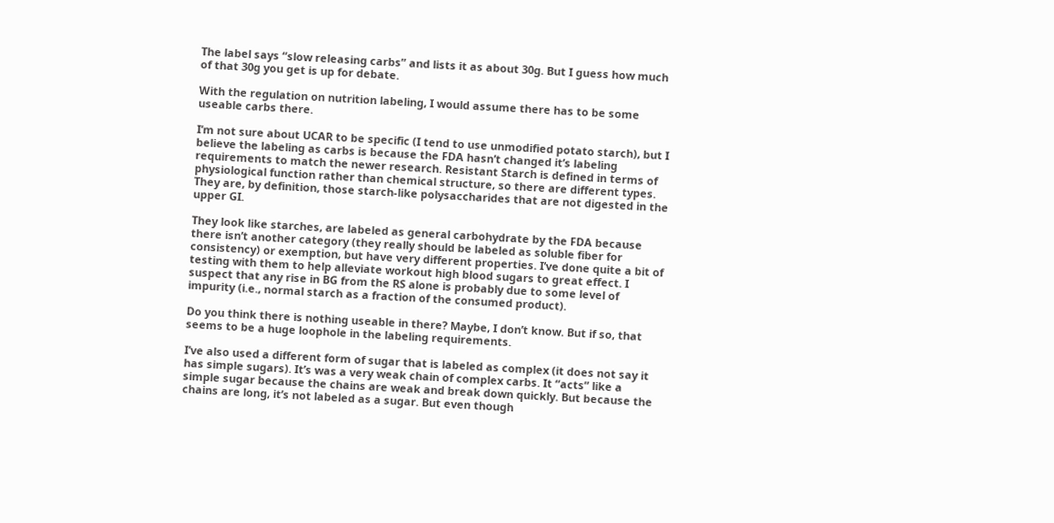The label says “slow releasing carbs” and lists it as about 30g. But I guess how much of that 30g you get is up for debate.

With the regulation on nutrition labeling, I would assume there has to be some useable carbs there.

I’m not sure about UCAR to be specific (I tend to use unmodified potato starch), but I believe the labeling as carbs is because the FDA hasn’t changed it’s labeling requirements to match the newer research. Resistant Starch is defined in terms of physiological function rather than chemical structure, so there are different types. They are, by definition, those starch-like polysaccharides that are not digested in the upper GI.

They look like starches, are labeled as general carbohydrate by the FDA because there isn’t another category (they really should be labeled as soluble fiber for consistency) or exemption, but have very different properties. I’ve done quite a bit of testing with them to help alleviate workout high blood sugars to great effect. I suspect that any rise in BG from the RS alone is probably due to some level of impurity (i.e., normal starch as a fraction of the consumed product).

Do you think there is nothing useable in there? Maybe, I don’t know. But if so, that seems to be a huge loophole in the labeling requirements.

I’ve also used a different form of sugar that is labeled as complex (it does not say it has simple sugars). It’s was a very weak chain of complex carbs. It “acts” like a simple sugar because the chains are weak and break down quickly. But because the chains are long, it’s not labeled as a sugar. But even though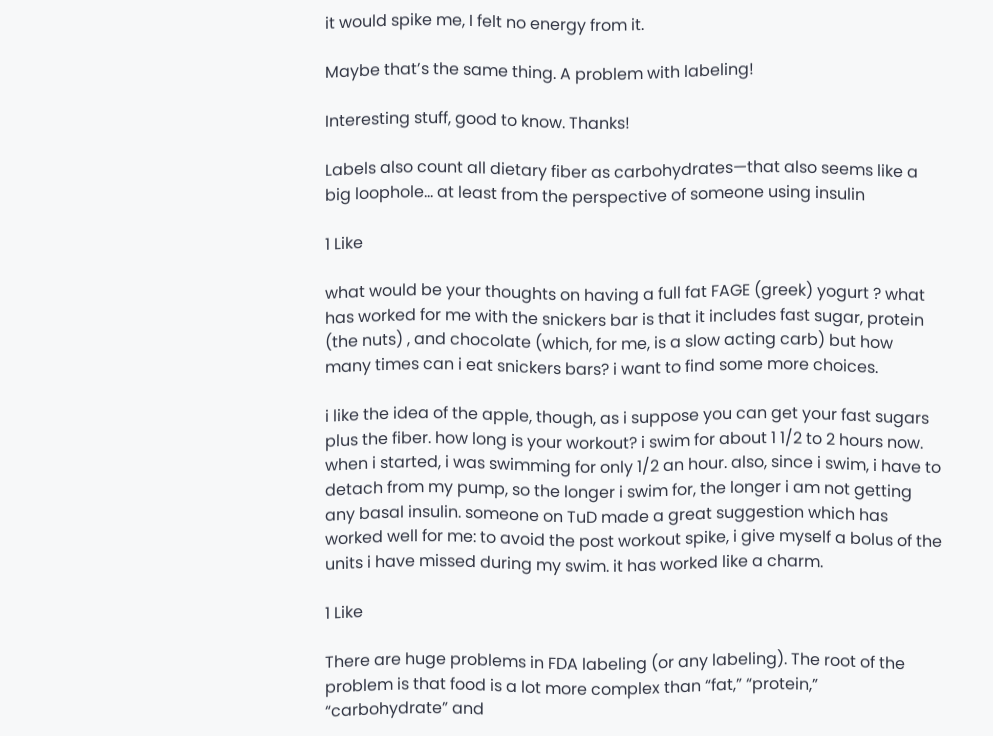it would spike me, I felt no energy from it.

Maybe that’s the same thing. A problem with labeling!

Interesting stuff, good to know. Thanks!

Labels also count all dietary fiber as carbohydrates—that also seems like a big loophole… at least from the perspective of someone using insulin

1 Like

what would be your thoughts on having a full fat FAGE (greek) yogurt ? what has worked for me with the snickers bar is that it includes fast sugar, protein (the nuts) , and chocolate (which, for me, is a slow acting carb) but how many times can i eat snickers bars? i want to find some more choices.

i like the idea of the apple, though, as i suppose you can get your fast sugars plus the fiber. how long is your workout? i swim for about 1 1/2 to 2 hours now. when i started, i was swimming for only 1/2 an hour. also, since i swim, i have to detach from my pump, so the longer i swim for, the longer i am not getting any basal insulin. someone on TuD made a great suggestion which has worked well for me: to avoid the post workout spike, i give myself a bolus of the units i have missed during my swim. it has worked like a charm.

1 Like

There are huge problems in FDA labeling (or any labeling). The root of the problem is that food is a lot more complex than “fat,” “protein,” “carbohydrate” and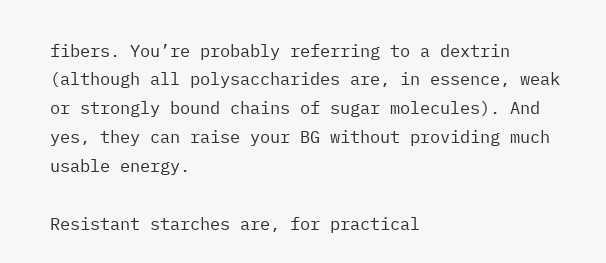fibers. You’re probably referring to a dextrin (although all polysaccharides are, in essence, weak or strongly bound chains of sugar molecules). And yes, they can raise your BG without providing much usable energy.

Resistant starches are, for practical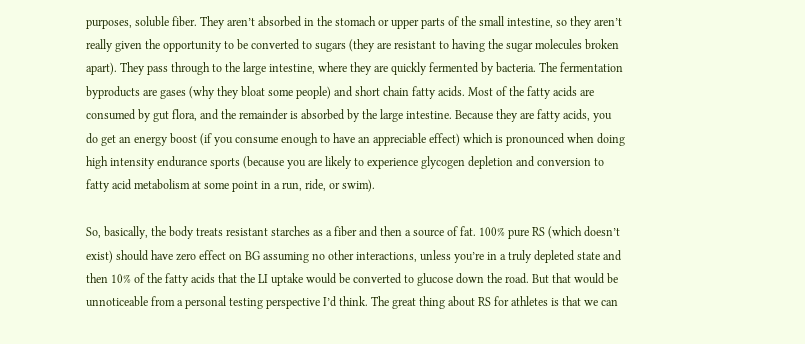purposes, soluble fiber. They aren’t absorbed in the stomach or upper parts of the small intestine, so they aren’t really given the opportunity to be converted to sugars (they are resistant to having the sugar molecules broken apart). They pass through to the large intestine, where they are quickly fermented by bacteria. The fermentation byproducts are gases (why they bloat some people) and short chain fatty acids. Most of the fatty acids are consumed by gut flora, and the remainder is absorbed by the large intestine. Because they are fatty acids, you do get an energy boost (if you consume enough to have an appreciable effect) which is pronounced when doing high intensity endurance sports (because you are likely to experience glycogen depletion and conversion to fatty acid metabolism at some point in a run, ride, or swim).

So, basically, the body treats resistant starches as a fiber and then a source of fat. 100% pure RS (which doesn’t exist) should have zero effect on BG assuming no other interactions, unless you’re in a truly depleted state and then 10% of the fatty acids that the LI uptake would be converted to glucose down the road. But that would be unnoticeable from a personal testing perspective I’d think. The great thing about RS for athletes is that we can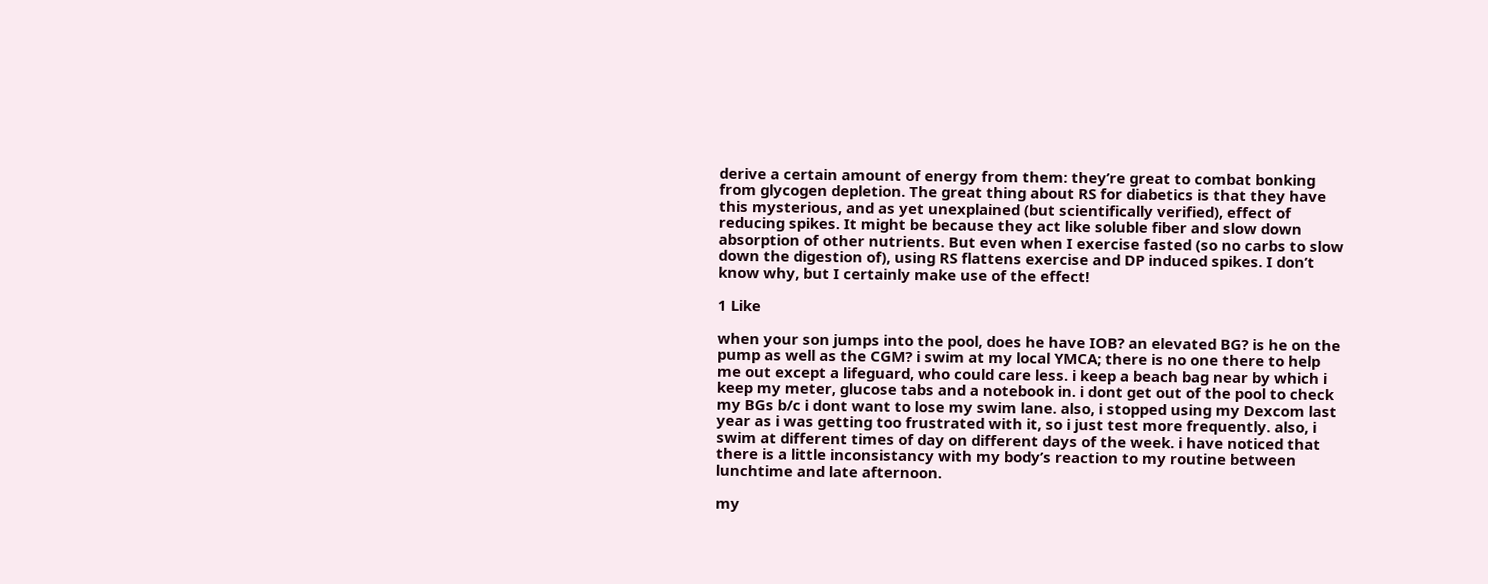derive a certain amount of energy from them: they’re great to combat bonking from glycogen depletion. The great thing about RS for diabetics is that they have this mysterious, and as yet unexplained (but scientifically verified), effect of reducing spikes. It might be because they act like soluble fiber and slow down absorption of other nutrients. But even when I exercise fasted (so no carbs to slow down the digestion of), using RS flattens exercise and DP induced spikes. I don’t know why, but I certainly make use of the effect!

1 Like

when your son jumps into the pool, does he have IOB? an elevated BG? is he on the pump as well as the CGM? i swim at my local YMCA; there is no one there to help me out except a lifeguard, who could care less. i keep a beach bag near by which i keep my meter, glucose tabs and a notebook in. i dont get out of the pool to check my BGs b/c i dont want to lose my swim lane. also, i stopped using my Dexcom last year as i was getting too frustrated with it, so i just test more frequently. also, i swim at different times of day on different days of the week. i have noticed that there is a little inconsistancy with my body’s reaction to my routine between lunchtime and late afternoon.

my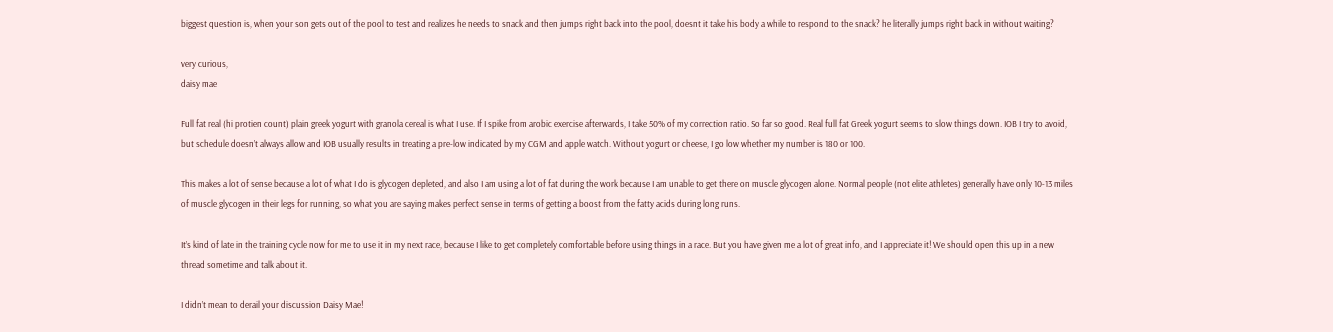biggest question is, when your son gets out of the pool to test and realizes he needs to snack and then jumps right back into the pool, doesnt it take his body a while to respond to the snack? he literally jumps right back in without waiting?

very curious,
daisy mae

Full fat real (hi protien count) plain greek yogurt with granola cereal is what I use. If I spike from arobic exercise afterwards, I take 50% of my correction ratio. So far so good. Real full fat Greek yogurt seems to slow things down. IOB I try to avoid, but schedule doesn’t always allow and IOB usually results in treating a pre-low indicated by my CGM and apple watch. Without yogurt or cheese, I go low whether my number is 180 or 100.

This makes a lot of sense because a lot of what I do is glycogen depleted, and also I am using a lot of fat during the work because I am unable to get there on muscle glycogen alone. Normal people (not elite athletes) generally have only 10-13 miles of muscle glycogen in their legs for running, so what you are saying makes perfect sense in terms of getting a boost from the fatty acids during long runs.

It’s kind of late in the training cycle now for me to use it in my next race, because I like to get completely comfortable before using things in a race. But you have given me a lot of great info, and I appreciate it! We should open this up in a new thread sometime and talk about it.

I didn’t mean to derail your discussion Daisy Mae!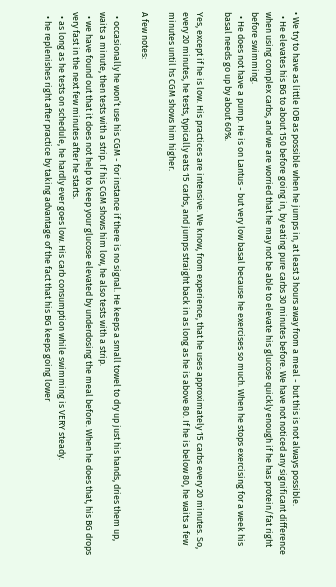• We try to have as little IOB as possible when he jumps in, at least 3 hours away from a meal - but this is not always possible.
  • He elevates his BG to about 150 before going in, by eating pure carbs 30 minutes before. We have not noticed any significant difference when using complex carbs, and we are worried that he may not be able to elevate his glucose quickly enough if he has protein/fat right before swimming.
  • He does not have a pump. He is on Lantus - but very low basal because he exercises so much. When he stops exercising for a week his basal needs go up by about 60%.

Yes, except if he is low. His practices are intensive. We know, from experience, that he uses approximately 15 carbs every 20 minutes. So, every 20 minutes, he tests, typically eats 15 carbs, and jumps straight back in as long as he is above 80. If he is below 80, he waits a few minutes until hs CGM shows him higher.

A few notes:

  • occasionally he won’t use his CGM - for instance if there is no signal. He keeps a small towel to dry up just his hands, dries them up, waits a minute, then tests with a strip. If his CGM shows him low, he also tests with a strip.
  • we have found out that it does not help to keep your glucose elevated by underdosing the meal before. When he does that, his BG drops very fast in the next few minutes after he starts.
  • as long as he tests on schedule, he hardly ever goes low. His carb consumption while swimming is VERY steady.
  • he replenishes right after practice by taking advantage of the fact that his BG keeps going lower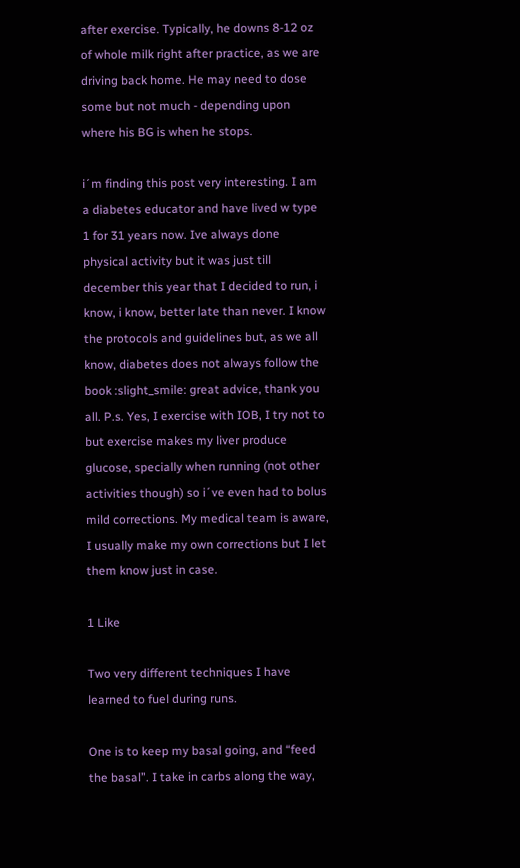after exercise. Typically, he downs 8-12 oz of whole milk right after practice, as we are driving back home. He may need to dose some but not much - depending upon where his BG is when he stops.

i´m finding this post very interesting. I am a diabetes educator and have lived w type 1 for 31 years now. Ive always done physical activity but it was just till december this year that I decided to run, i know, i know, better late than never. I know the protocols and guidelines but, as we all know, diabetes does not always follow the book :slight_smile: great advice, thank you all. P.s. Yes, I exercise with IOB, I try not to but exercise makes my liver produce glucose, specially when running (not other activities though) so i´ve even had to bolus mild corrections. My medical team is aware, I usually make my own corrections but I let them know just in case.

1 Like

Two very different techniques I have learned to fuel during runs.

One is to keep my basal going, and “feed the basal”. I take in carbs along the way,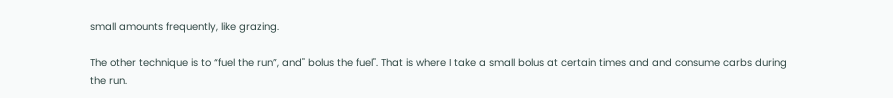small amounts frequently, like grazing.

The other technique is to “fuel the run”, and" bolus the fuel". That is where I take a small bolus at certain times and and consume carbs during the run.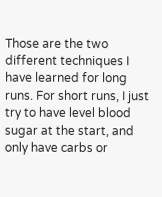Those are the two different techniques I have learned for long runs. For short runs, I just try to have level blood sugar at the start, and only have carbs or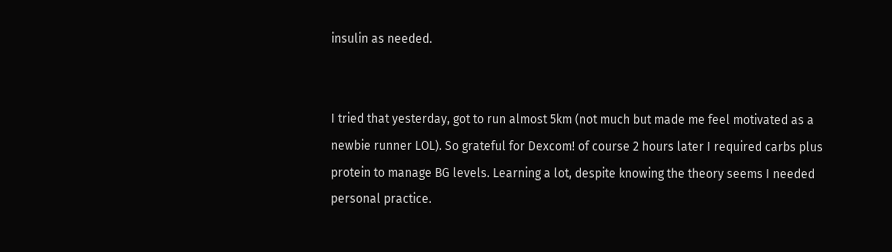insulin as needed.


I tried that yesterday, got to run almost 5km (not much but made me feel motivated as a newbie runner LOL). So grateful for Dexcom! of course 2 hours later I required carbs plus protein to manage BG levels. Learning a lot, despite knowing the theory seems I needed personal practice.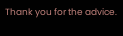Thank you for the advice.